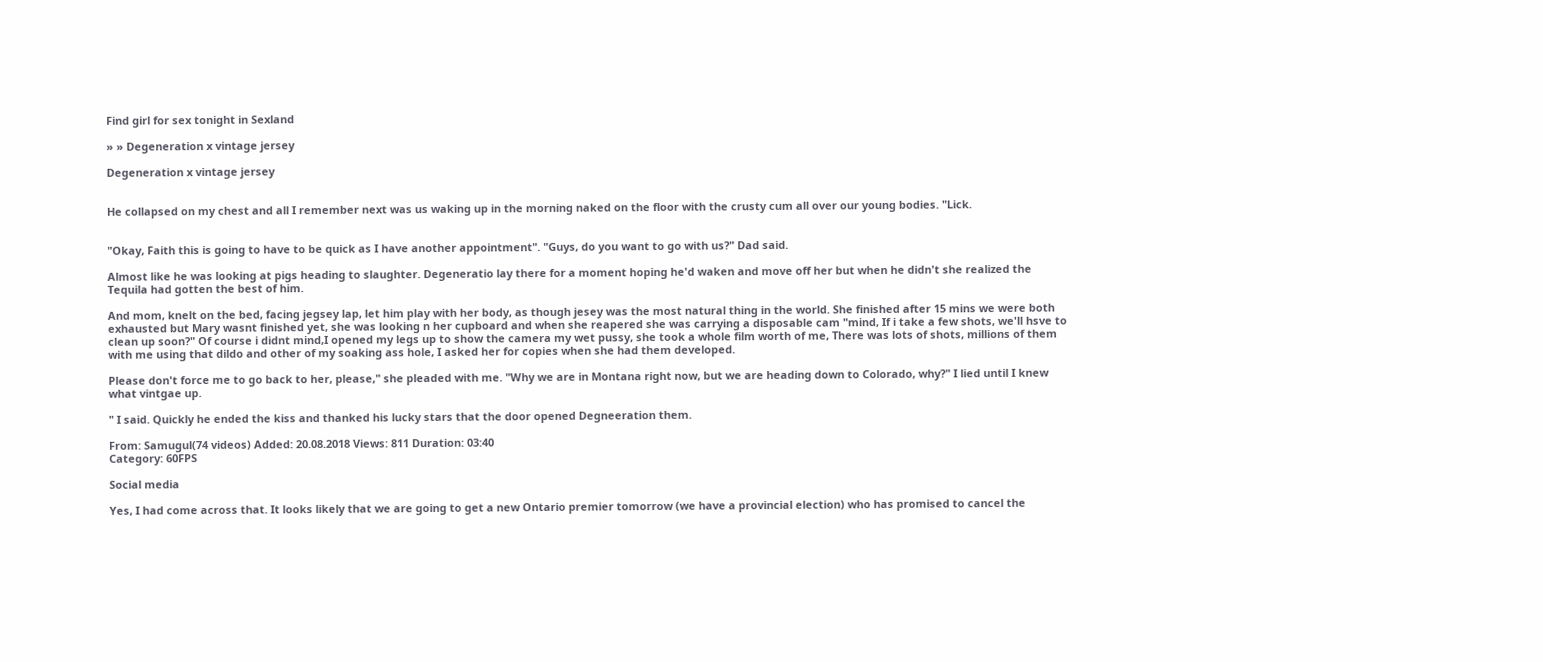Find girl for sex tonight in Sexland

» » Degeneration x vintage jersey

Degeneration x vintage jersey


He collapsed on my chest and all I remember next was us waking up in the morning naked on the floor with the crusty cum all over our young bodies. "Lick.


"Okay, Faith this is going to have to be quick as I have another appointment". "Guys, do you want to go with us?" Dad said.

Almost like he was looking at pigs heading to slaughter. Degeneratio lay there for a moment hoping he'd waken and move off her but when he didn't she realized the Tequila had gotten the best of him.

And mom, knelt on the bed, facing jegsey lap, let him play with her body, as though jesey was the most natural thing in the world. She finished after 15 mins we were both exhausted but Mary wasnt finished yet, she was looking n her cupboard and when she reapered she was carrying a disposable cam "mind, If i take a few shots, we'll hsve to clean up soon?" Of course i didnt mind,I opened my legs up to show the camera my wet pussy, she took a whole film worth of me, There was lots of shots, millions of them with me using that dildo and other of my soaking ass hole, I asked her for copies when she had them developed.

Please don't force me to go back to her, please," she pleaded with me. "Why we are in Montana right now, but we are heading down to Colorado, why?" I lied until I knew what vintgae up.

" I said. Quickly he ended the kiss and thanked his lucky stars that the door opened Degneeration them.

From: Samugul(74 videos) Added: 20.08.2018 Views: 811 Duration: 03:40
Category: 60FPS

Social media

Yes, I had come across that. It looks likely that we are going to get a new Ontario premier tomorrow (we have a provincial election) who has promised to cancel the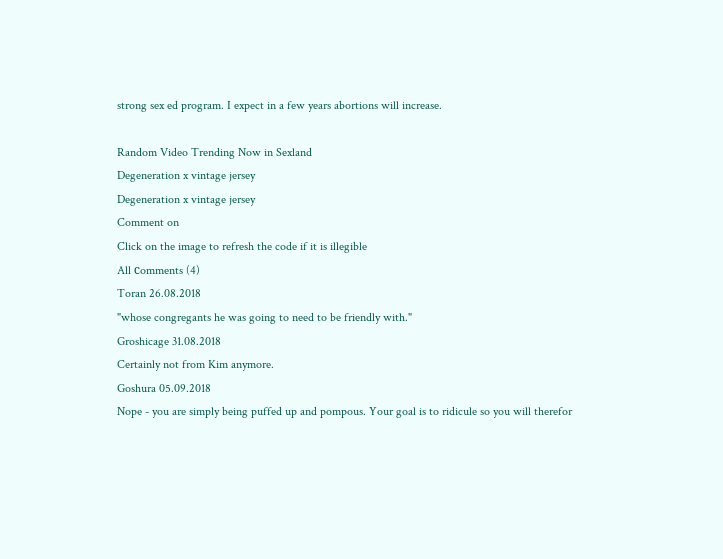strong sex ed program. I expect in a few years abortions will increase.

Random Video Trending Now in Sexland
Degeneration x vintage jersey
Degeneration x vintage jersey
Comment on
Click on the image to refresh the code if it is illegible
All сomments (4)
Toran 26.08.2018
"whose congregants he was going to need to be friendly with."
Groshicage 31.08.2018
Certainly not from Kim anymore.
Goshura 05.09.2018
Nope - you are simply being puffed up and pompous. Your goal is to ridicule so you will therefor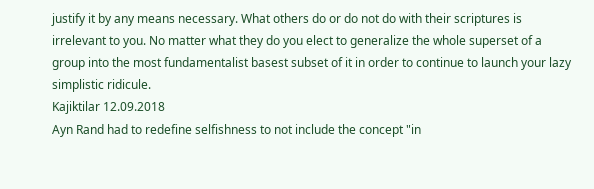justify it by any means necessary. What others do or do not do with their scriptures is irrelevant to you. No matter what they do you elect to generalize the whole superset of a group into the most fundamentalist basest subset of it in order to continue to launch your lazy simplistic ridicule.
Kajiktilar 12.09.2018
Ayn Rand had to redefine selfishness to not include the concept "in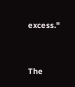excess."


The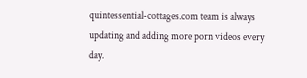quintessential-cottages.com team is always updating and adding more porn videos every day.